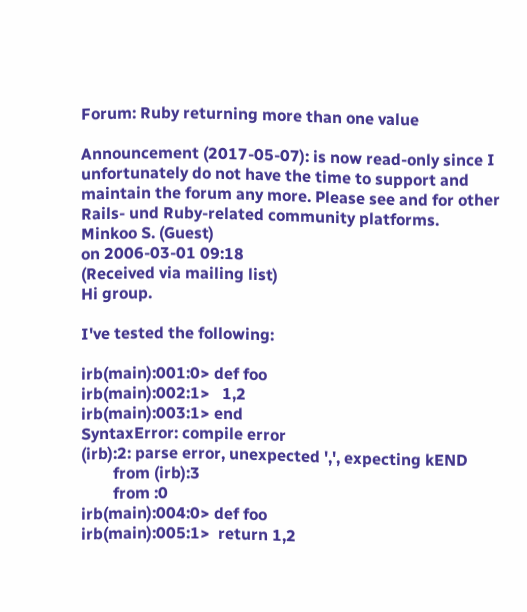Forum: Ruby returning more than one value

Announcement (2017-05-07): is now read-only since I unfortunately do not have the time to support and maintain the forum any more. Please see and for other Rails- und Ruby-related community platforms.
Minkoo S. (Guest)
on 2006-03-01 09:18
(Received via mailing list)
Hi group.

I've tested the following:

irb(main):001:0> def foo
irb(main):002:1>   1,2
irb(main):003:1> end
SyntaxError: compile error
(irb):2: parse error, unexpected ',', expecting kEND
        from (irb):3
        from :0
irb(main):004:0> def foo
irb(main):005:1>  return 1,2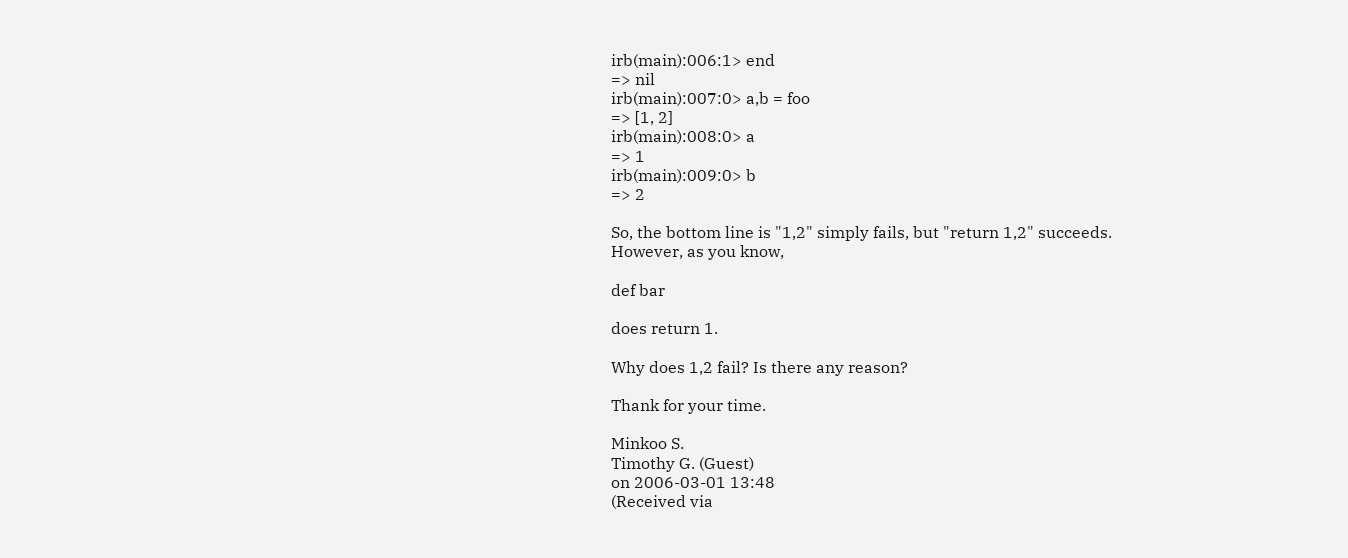irb(main):006:1> end
=> nil
irb(main):007:0> a,b = foo
=> [1, 2]
irb(main):008:0> a
=> 1
irb(main):009:0> b
=> 2

So, the bottom line is "1,2" simply fails, but "return 1,2" succeeds.
However, as you know,

def bar

does return 1.

Why does 1,2 fail? Is there any reason?

Thank for your time.

Minkoo S.
Timothy G. (Guest)
on 2006-03-01 13:48
(Received via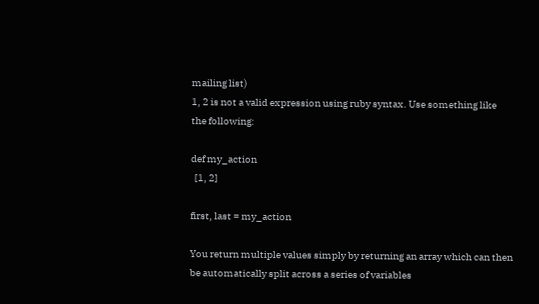mailing list)
1, 2 is not a valid expression using ruby syntax. Use something like
the following:

def my_action
  [1, 2]

first, last = my_action

You return multiple values simply by returning an array which can then
be automatically split across a series of variables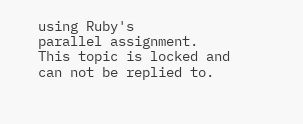using Ruby's
parallel assignment.
This topic is locked and can not be replied to.